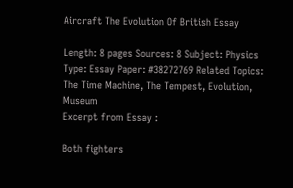Aircraft The Evolution Of British Essay

Length: 8 pages Sources: 8 Subject: Physics Type: Essay Paper: #38272769 Related Topics: The Time Machine, The Tempest, Evolution, Museum
Excerpt from Essay :

Both fighters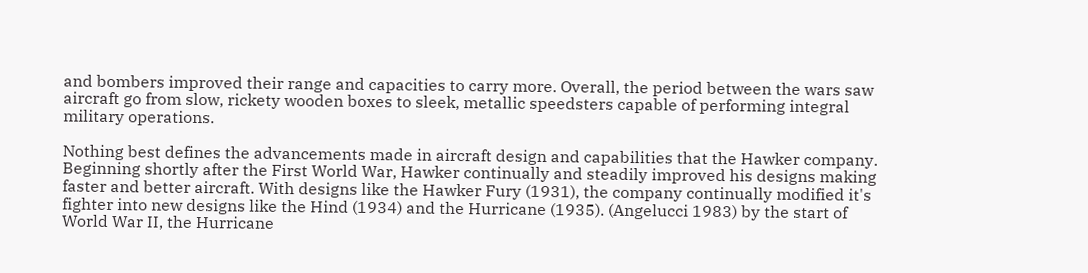and bombers improved their range and capacities to carry more. Overall, the period between the wars saw aircraft go from slow, rickety wooden boxes to sleek, metallic speedsters capable of performing integral military operations.

Nothing best defines the advancements made in aircraft design and capabilities that the Hawker company. Beginning shortly after the First World War, Hawker continually and steadily improved his designs making faster and better aircraft. With designs like the Hawker Fury (1931), the company continually modified it's fighter into new designs like the Hind (1934) and the Hurricane (1935). (Angelucci 1983) by the start of World War II, the Hurricane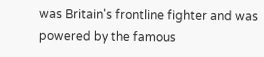was Britain's frontline fighter and was powered by the famous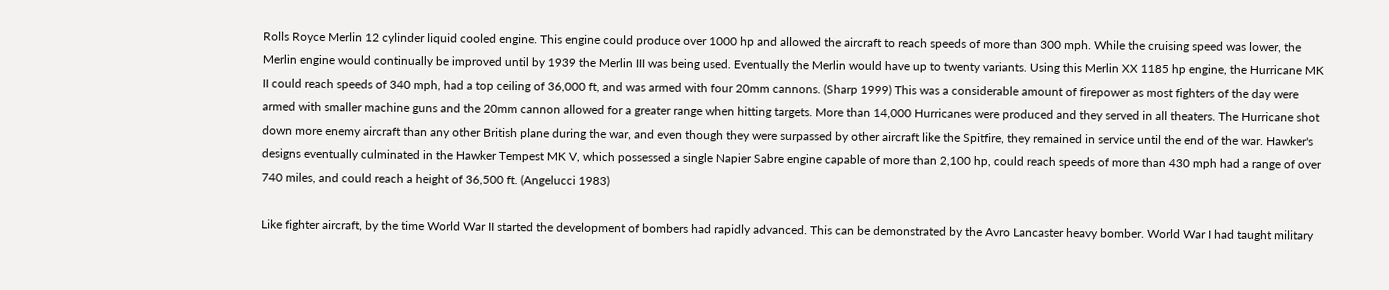Rolls Royce Merlin 12 cylinder liquid cooled engine. This engine could produce over 1000 hp and allowed the aircraft to reach speeds of more than 300 mph. While the cruising speed was lower, the Merlin engine would continually be improved until by 1939 the Merlin III was being used. Eventually the Merlin would have up to twenty variants. Using this Merlin XX 1185 hp engine, the Hurricane MK II could reach speeds of 340 mph, had a top ceiling of 36,000 ft, and was armed with four 20mm cannons. (Sharp 1999) This was a considerable amount of firepower as most fighters of the day were armed with smaller machine guns and the 20mm cannon allowed for a greater range when hitting targets. More than 14,000 Hurricanes were produced and they served in all theaters. The Hurricane shot down more enemy aircraft than any other British plane during the war, and even though they were surpassed by other aircraft like the Spitfire, they remained in service until the end of the war. Hawker's designs eventually culminated in the Hawker Tempest MK V, which possessed a single Napier Sabre engine capable of more than 2,100 hp, could reach speeds of more than 430 mph had a range of over 740 miles, and could reach a height of 36,500 ft. (Angelucci 1983)

Like fighter aircraft, by the time World War II started the development of bombers had rapidly advanced. This can be demonstrated by the Avro Lancaster heavy bomber. World War I had taught military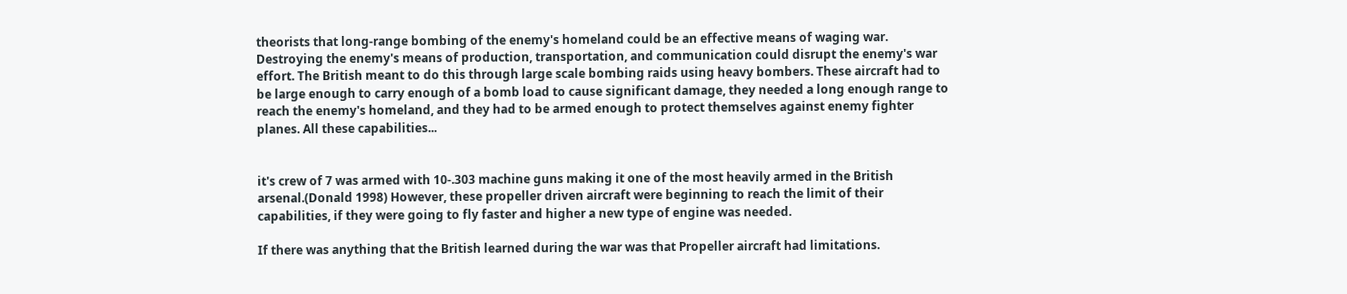theorists that long-range bombing of the enemy's homeland could be an effective means of waging war. Destroying the enemy's means of production, transportation, and communication could disrupt the enemy's war effort. The British meant to do this through large scale bombing raids using heavy bombers. These aircraft had to be large enough to carry enough of a bomb load to cause significant damage, they needed a long enough range to reach the enemy's homeland, and they had to be armed enough to protect themselves against enemy fighter planes. All these capabilities...


it's crew of 7 was armed with 10-.303 machine guns making it one of the most heavily armed in the British arsenal.(Donald 1998) However, these propeller driven aircraft were beginning to reach the limit of their capabilities, if they were going to fly faster and higher a new type of engine was needed.

If there was anything that the British learned during the war was that Propeller aircraft had limitations.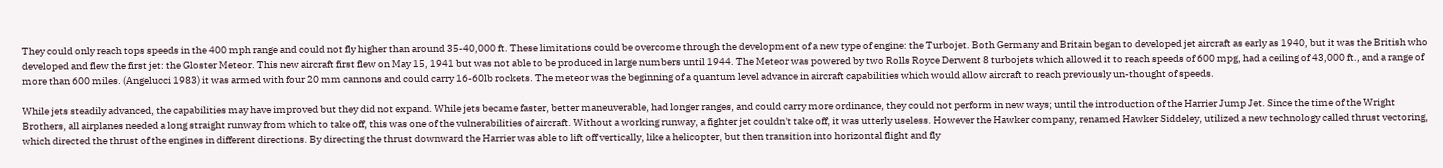They could only reach tops speeds in the 400 mph range and could not fly higher than around 35-40,000 ft. These limitations could be overcome through the development of a new type of engine: the Turbojet. Both Germany and Britain began to developed jet aircraft as early as 1940, but it was the British who developed and flew the first jet: the Gloster Meteor. This new aircraft first flew on May 15, 1941 but was not able to be produced in large numbers until 1944. The Meteor was powered by two Rolls Royce Derwent 8 turbojets which allowed it to reach speeds of 600 mpg, had a ceiling of 43,000 ft., and a range of more than 600 miles. (Angelucci 1983) it was armed with four 20 mm cannons and could carry 16-60lb rockets. The meteor was the beginning of a quantum level advance in aircraft capabilities which would allow aircraft to reach previously un-thought of speeds.

While jets steadily advanced, the capabilities may have improved but they did not expand. While jets became faster, better maneuverable, had longer ranges, and could carry more ordinance, they could not perform in new ways; until the introduction of the Harrier Jump Jet. Since the time of the Wright Brothers, all airplanes needed a long straight runway from which to take off, this was one of the vulnerabilities of aircraft. Without a working runway, a fighter jet couldn't take off, it was utterly useless. However the Hawker company, renamed Hawker Siddeley, utilized a new technology called thrust vectoring, which directed the thrust of the engines in different directions. By directing the thrust downward the Harrier was able to lift off vertically, like a helicopter, but then transition into horizontal flight and fly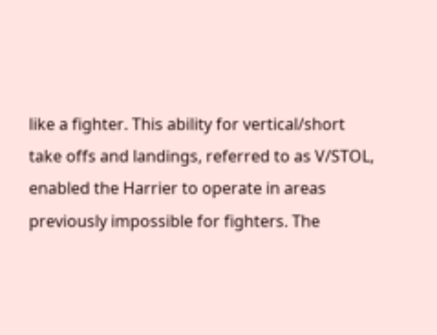like a fighter. This ability for vertical/short take offs and landings, referred to as V/STOL, enabled the Harrier to operate in areas previously impossible for fighters. The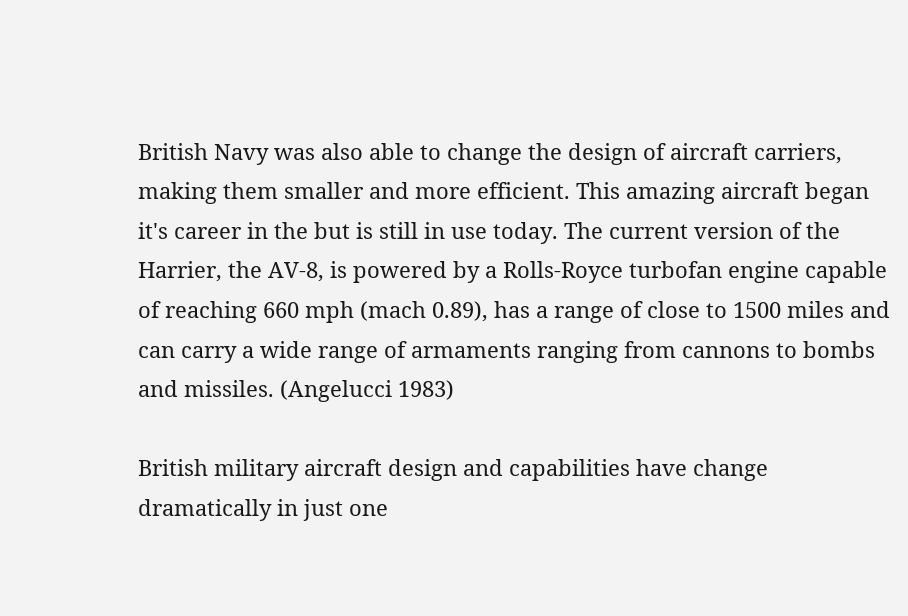British Navy was also able to change the design of aircraft carriers, making them smaller and more efficient. This amazing aircraft began it's career in the but is still in use today. The current version of the Harrier, the AV-8, is powered by a Rolls-Royce turbofan engine capable of reaching 660 mph (mach 0.89), has a range of close to 1500 miles and can carry a wide range of armaments ranging from cannons to bombs and missiles. (Angelucci 1983)

British military aircraft design and capabilities have change dramatically in just one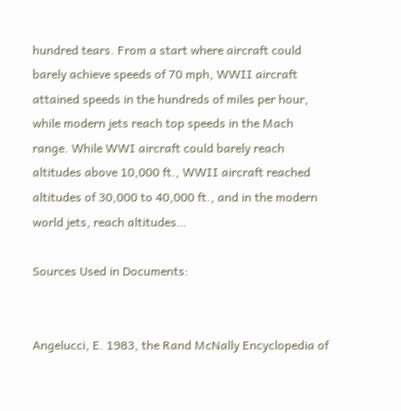hundred tears. From a start where aircraft could barely achieve speeds of 70 mph, WWII aircraft attained speeds in the hundreds of miles per hour, while modern jets reach top speeds in the Mach range. While WWI aircraft could barely reach altitudes above 10,000 ft., WWII aircraft reached altitudes of 30,000 to 40,000 ft., and in the modern world jets, reach altitudes…

Sources Used in Documents:


Angelucci, E. 1983, the Rand McNally Encyclopedia of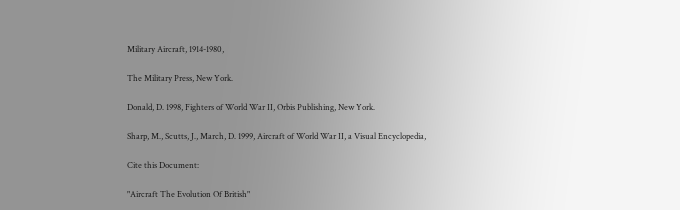Military Aircraft, 1914-1980,

The Military Press, New York.

Donald, D. 1998, Fighters of World War II, Orbis Publishing, New York.

Sharp, M., Scutts, J., March, D. 1999, Aircraft of World War II, a Visual Encyclopedia,

Cite this Document:

"Aircraft The Evolution Of British"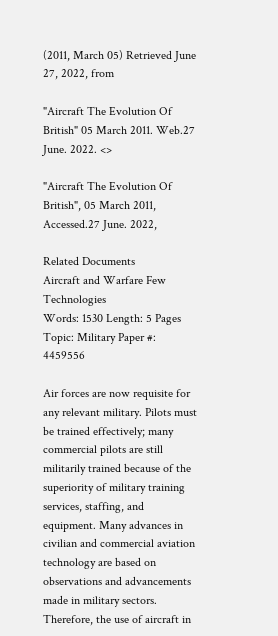(2011, March 05) Retrieved June 27, 2022, from

"Aircraft The Evolution Of British" 05 March 2011. Web.27 June. 2022. <>

"Aircraft The Evolution Of British", 05 March 2011, Accessed.27 June. 2022,

Related Documents
Aircraft and Warfare Few Technologies
Words: 1530 Length: 5 Pages Topic: Military Paper #: 4459556

Air forces are now requisite for any relevant military. Pilots must be trained effectively; many commercial pilots are still militarily trained because of the superiority of military training services, staffing, and equipment. Many advances in civilian and commercial aviation technology are based on observations and advancements made in military sectors. Therefore, the use of aircraft in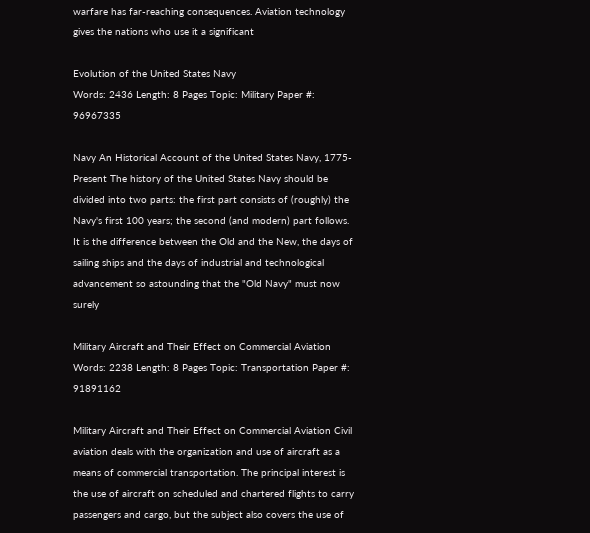warfare has far-reaching consequences. Aviation technology gives the nations who use it a significant

Evolution of the United States Navy
Words: 2436 Length: 8 Pages Topic: Military Paper #: 96967335

Navy An Historical Account of the United States Navy, 1775-Present The history of the United States Navy should be divided into two parts: the first part consists of (roughly) the Navy's first 100 years; the second (and modern) part follows. It is the difference between the Old and the New, the days of sailing ships and the days of industrial and technological advancement so astounding that the "Old Navy" must now surely

Military Aircraft and Their Effect on Commercial Aviation
Words: 2238 Length: 8 Pages Topic: Transportation Paper #: 91891162

Military Aircraft and Their Effect on Commercial Aviation Civil aviation deals with the organization and use of aircraft as a means of commercial transportation. The principal interest is the use of aircraft on scheduled and chartered flights to carry passengers and cargo, but the subject also covers the use of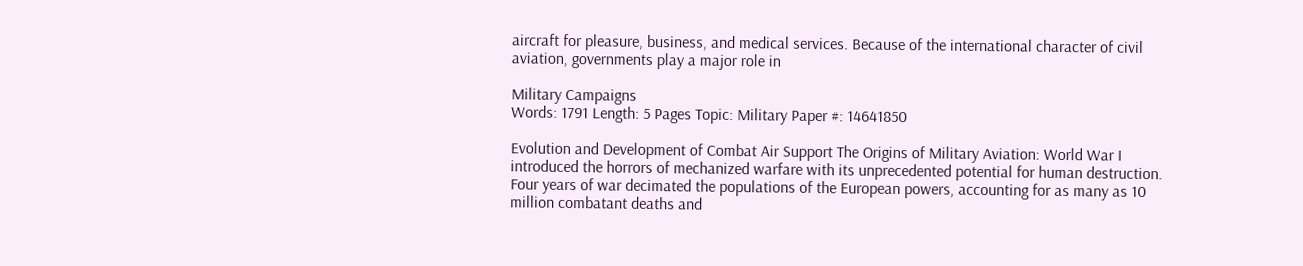aircraft for pleasure, business, and medical services. Because of the international character of civil aviation, governments play a major role in

Military Campaigns
Words: 1791 Length: 5 Pages Topic: Military Paper #: 14641850

Evolution and Development of Combat Air Support The Origins of Military Aviation: World War I introduced the horrors of mechanized warfare with its unprecedented potential for human destruction. Four years of war decimated the populations of the European powers, accounting for as many as 10 million combatant deaths and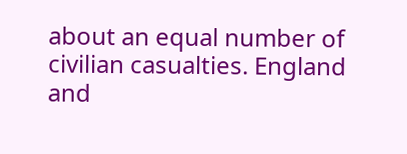about an equal number of civilian casualties. England and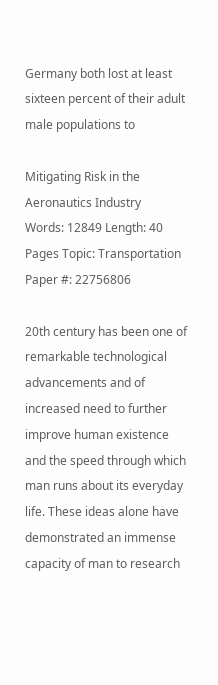Germany both lost at least sixteen percent of their adult male populations to

Mitigating Risk in the Aeronautics Industry
Words: 12849 Length: 40 Pages Topic: Transportation Paper #: 22756806

20th century has been one of remarkable technological advancements and of increased need to further improve human existence and the speed through which man runs about its everyday life. These ideas alone have demonstrated an immense capacity of man to research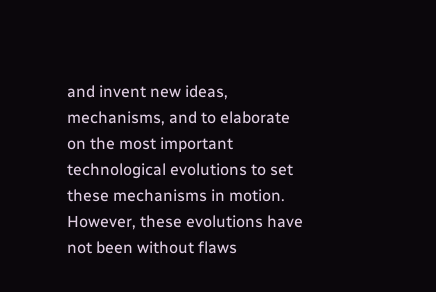and invent new ideas, mechanisms, and to elaborate on the most important technological evolutions to set these mechanisms in motion. However, these evolutions have not been without flaws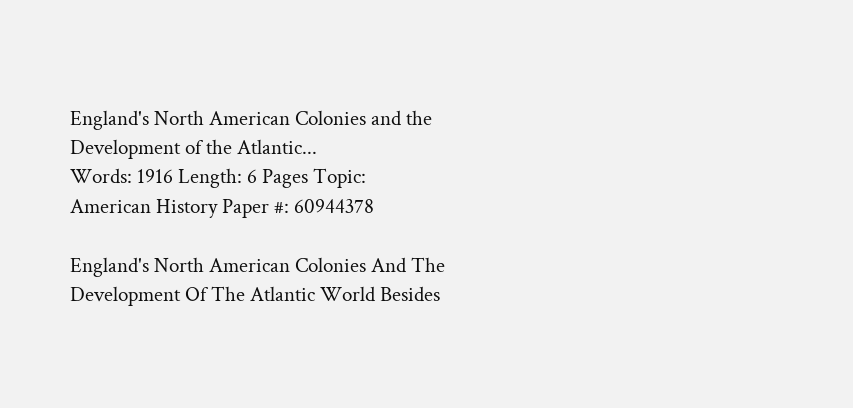England's North American Colonies and the Development of the Atlantic...
Words: 1916 Length: 6 Pages Topic: American History Paper #: 60944378

England's North American Colonies And The Development Of The Atlantic World Besides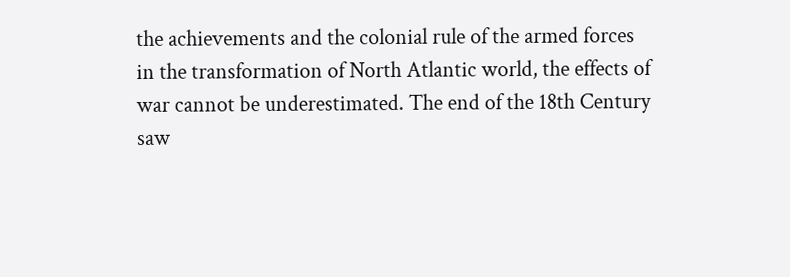the achievements and the colonial rule of the armed forces in the transformation of North Atlantic world, the effects of war cannot be underestimated. The end of the 18th Century saw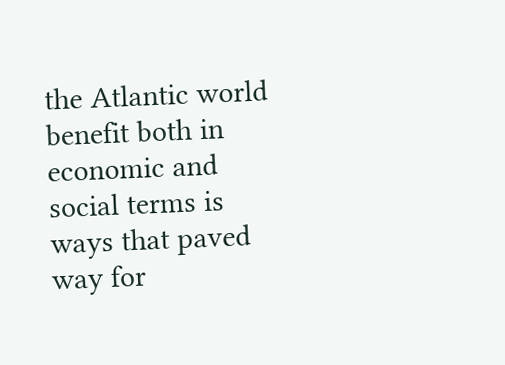the Atlantic world benefit both in economic and social terms is ways that paved way for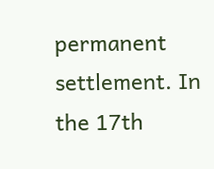permanent settlement. In the 17th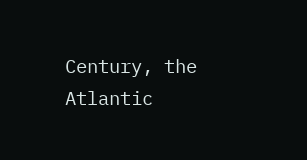Century, the Atlantic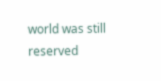world was still reserved